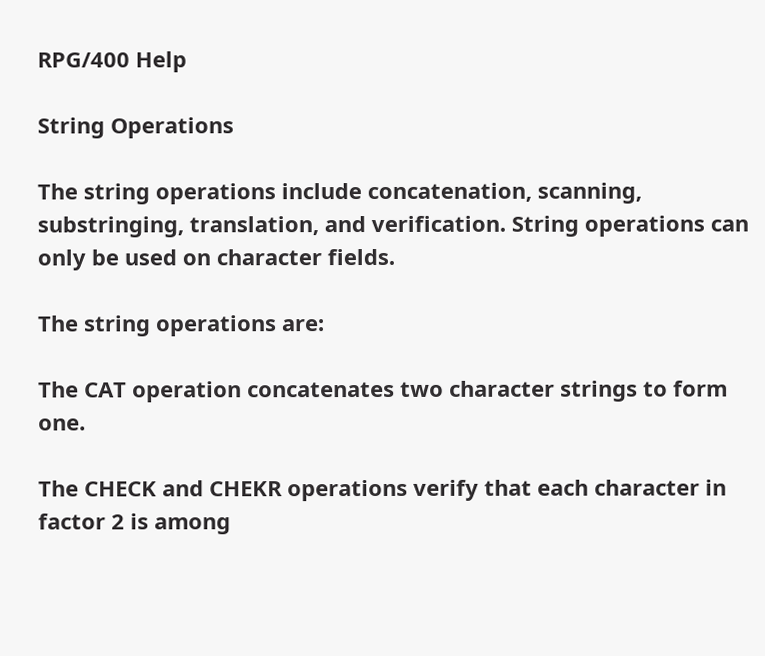RPG/400 Help

String Operations

The string operations include concatenation, scanning, substringing, translation, and verification. String operations can only be used on character fields.

The string operations are:

The CAT operation concatenates two character strings to form one.

The CHECK and CHEKR operations verify that each character in factor 2 is among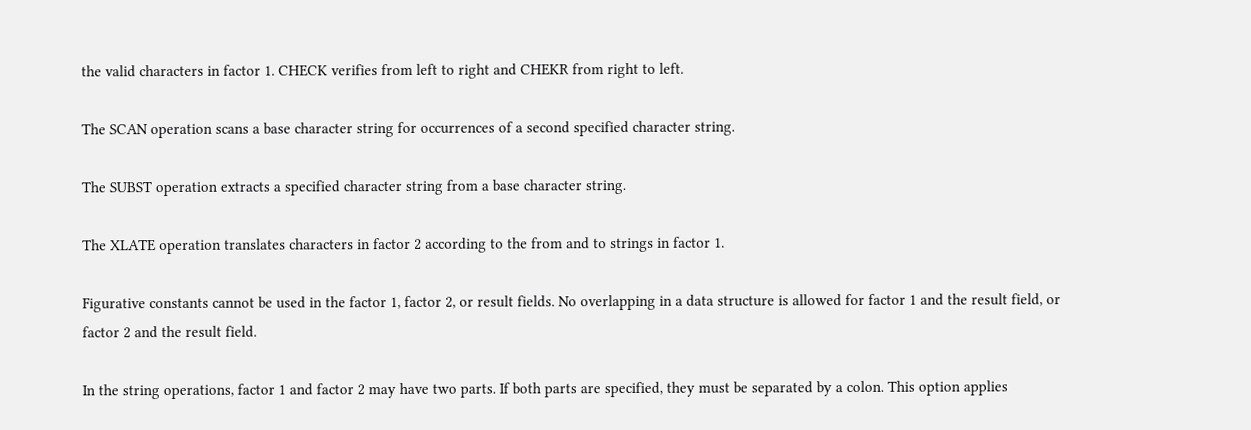the valid characters in factor 1. CHECK verifies from left to right and CHEKR from right to left.

The SCAN operation scans a base character string for occurrences of a second specified character string.

The SUBST operation extracts a specified character string from a base character string.

The XLATE operation translates characters in factor 2 according to the from and to strings in factor 1.

Figurative constants cannot be used in the factor 1, factor 2, or result fields. No overlapping in a data structure is allowed for factor 1 and the result field, or factor 2 and the result field.

In the string operations, factor 1 and factor 2 may have two parts. If both parts are specified, they must be separated by a colon. This option applies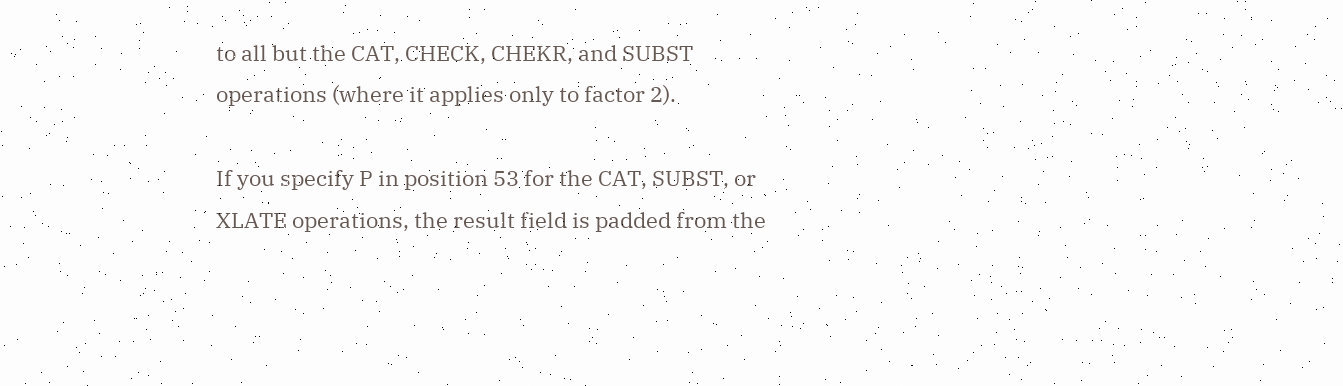to all but the CAT, CHECK, CHEKR, and SUBST operations (where it applies only to factor 2).

If you specify P in position 53 for the CAT, SUBST, or XLATE operations, the result field is padded from the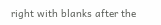right with blanks after the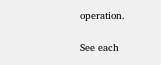operation.

See each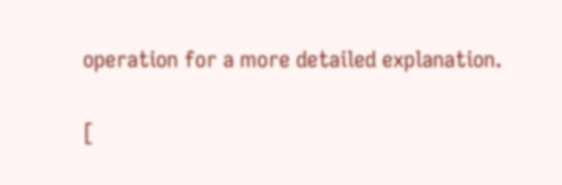operation for a more detailed explanation.

[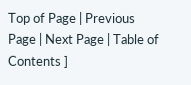Top of Page | Previous Page | Next Page | Table of Contents ]